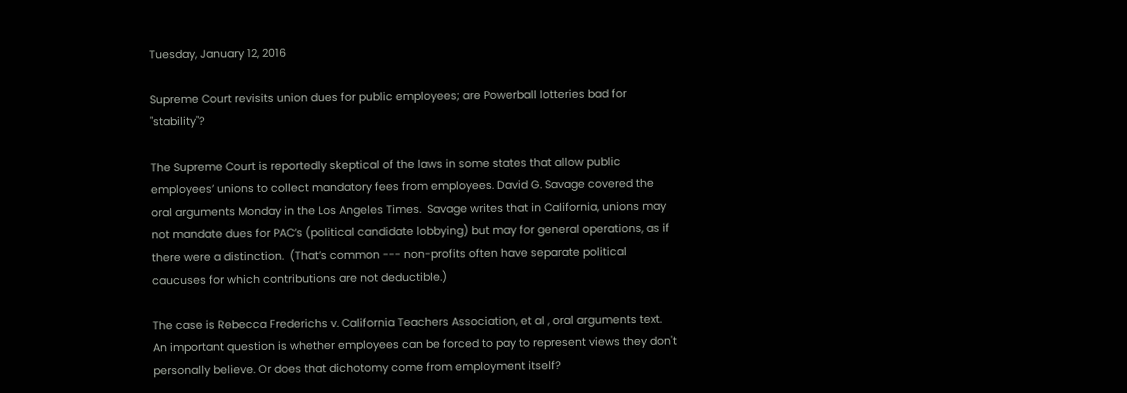Tuesday, January 12, 2016

Supreme Court revisits union dues for public employees; are Powerball lotteries bad for "stability"?

The Supreme Court is reportedly skeptical of the laws in some states that allow public employees’ unions to collect mandatory fees from employees. David G. Savage covered the oral arguments Monday in the Los Angeles Times.  Savage writes that in California, unions may not mandate dues for PAC’s (political candidate lobbying) but may for general operations, as if there were a distinction.  (That’s common --- non-profits often have separate political caucuses for which contributions are not deductible.)

The case is Rebecca Frederichs v. California Teachers Association, et al , oral arguments text.  An important question is whether employees can be forced to pay to represent views they don't personally believe. Or does that dichotomy come from employment itself?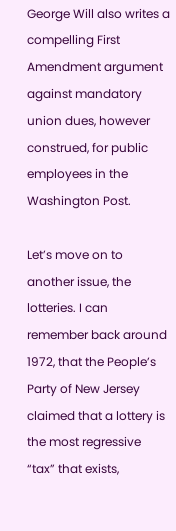George Will also writes a compelling First Amendment argument against mandatory union dues, however construed, for public employees in the Washington Post.

Let’s move on to another issue, the lotteries. I can remember back around 1972, that the People’s Party of New Jersey claimed that a lottery is the most regressive “tax” that exists,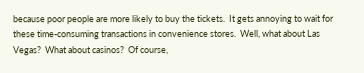because poor people are more likely to buy the tickets.  It gets annoying to wait for these time-consuming transactions in convenience stores.  Well, what about Las Vegas?  What about casinos?  Of course,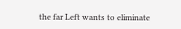the far Left wants to eliminate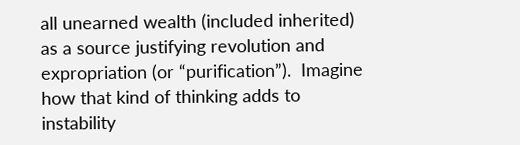all unearned wealth (included inherited) as a source justifying revolution and expropriation (or “purification”).  Imagine how that kind of thinking adds to instability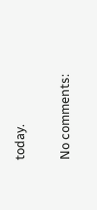today.

No comments: